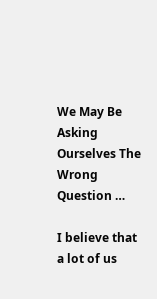We May Be Asking Ourselves The Wrong Question …

I believe that a lot of us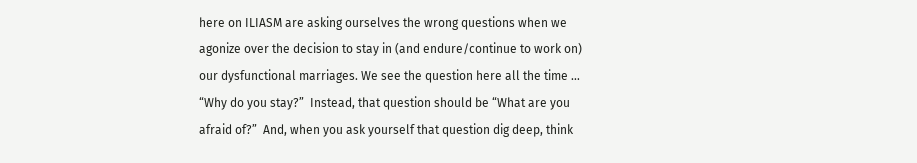here on ILIASM are asking ourselves the wrong questions when we agonize over the decision to stay in (and endure/continue to work on) our dysfunctional marriages. We see the question here all the time … “Why do you stay?”  Instead, that question should be “What are you afraid of?”  And, when you ask yourself that question dig deep, think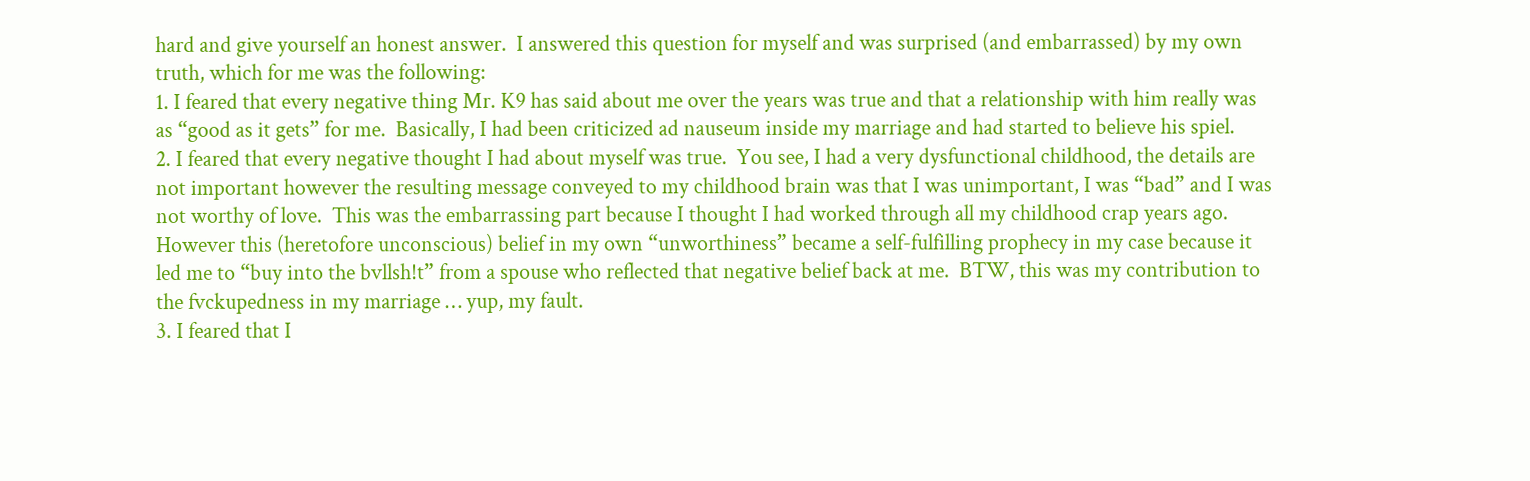hard and give yourself an honest answer.  I answered this question for myself and was surprised (and embarrassed) by my own truth, which for me was the following:
1. I feared that every negative thing Mr. K9 has said about me over the years was true and that a relationship with him really was as “good as it gets” for me.  Basically, I had been criticized ad nauseum inside my marriage and had started to believe his spiel.
2. I feared that every negative thought I had about myself was true.  You see, I had a very dysfunctional childhood, the details are not important however the resulting message conveyed to my childhood brain was that I was unimportant, I was “bad” and I was not worthy of love.  This was the embarrassing part because I thought I had worked through all my childhood crap years ago.  However this (heretofore unconscious) belief in my own “unworthiness” became a self-fulfilling prophecy in my case because it led me to “buy into the bvllsh!t” from a spouse who reflected that negative belief back at me.  BTW, this was my contribution to the fvckupedness in my marriage … yup, my fault.
3. I feared that I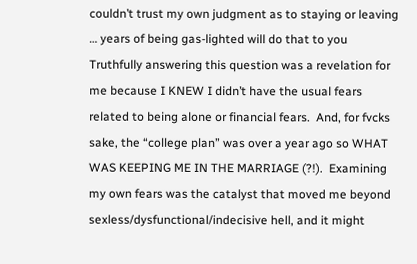couldn’t trust my own judgment as to staying or leaving … years of being gas-lighted will do that to you
Truthfully answering this question was a revelation for me because I KNEW I didn’t have the usual fears related to being alone or financial fears.  And, for fvcks sake, the “college plan” was over a year ago so WHAT WAS KEEPING ME IN THE MARRIAGE (?!).  Examining my own fears was the catalyst that moved me beyond sexless/dysfunctional/indecisive hell, and it might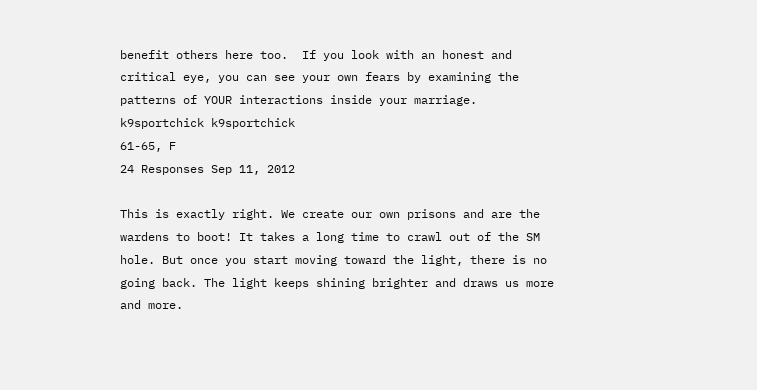benefit others here too.  If you look with an honest and critical eye, you can see your own fears by examining the patterns of YOUR interactions inside your marriage.
k9sportchick k9sportchick
61-65, F
24 Responses Sep 11, 2012

This is exactly right. We create our own prisons and are the wardens to boot! It takes a long time to crawl out of the SM hole. But once you start moving toward the light, there is no going back. The light keeps shining brighter and draws us more and more.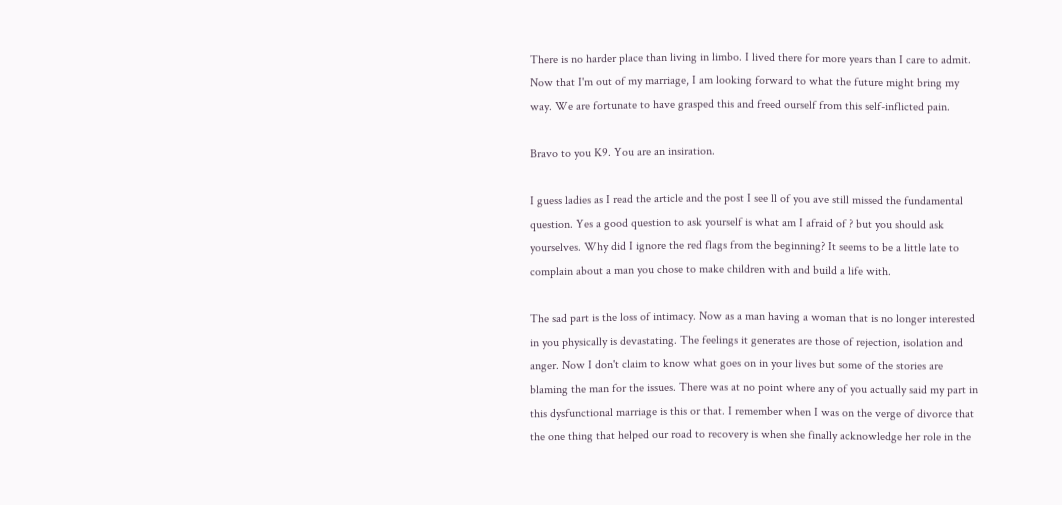There is no harder place than living in limbo. I lived there for more years than I care to admit. Now that I'm out of my marriage, I am looking forward to what the future might bring my way. We are fortunate to have grasped this and freed ourself from this self-inflicted pain.

Bravo to you K9. You are an insiration.

I guess ladies as I read the article and the post I see ll of you ave still missed the fundamental question. Yes a good question to ask yourself is what am I afraid of ? but you should ask yourselves. Why did I ignore the red flags from the beginning? It seems to be a little late to complain about a man you chose to make children with and build a life with.

The sad part is the loss of intimacy. Now as a man having a woman that is no longer interested in you physically is devastating. The feelings it generates are those of rejection, isolation and anger. Now I don't claim to know what goes on in your lives but some of the stories are blaming the man for the issues. There was at no point where any of you actually said my part in this dysfunctional marriage is this or that. I remember when I was on the verge of divorce that the one thing that helped our road to recovery is when she finally acknowledge her role in the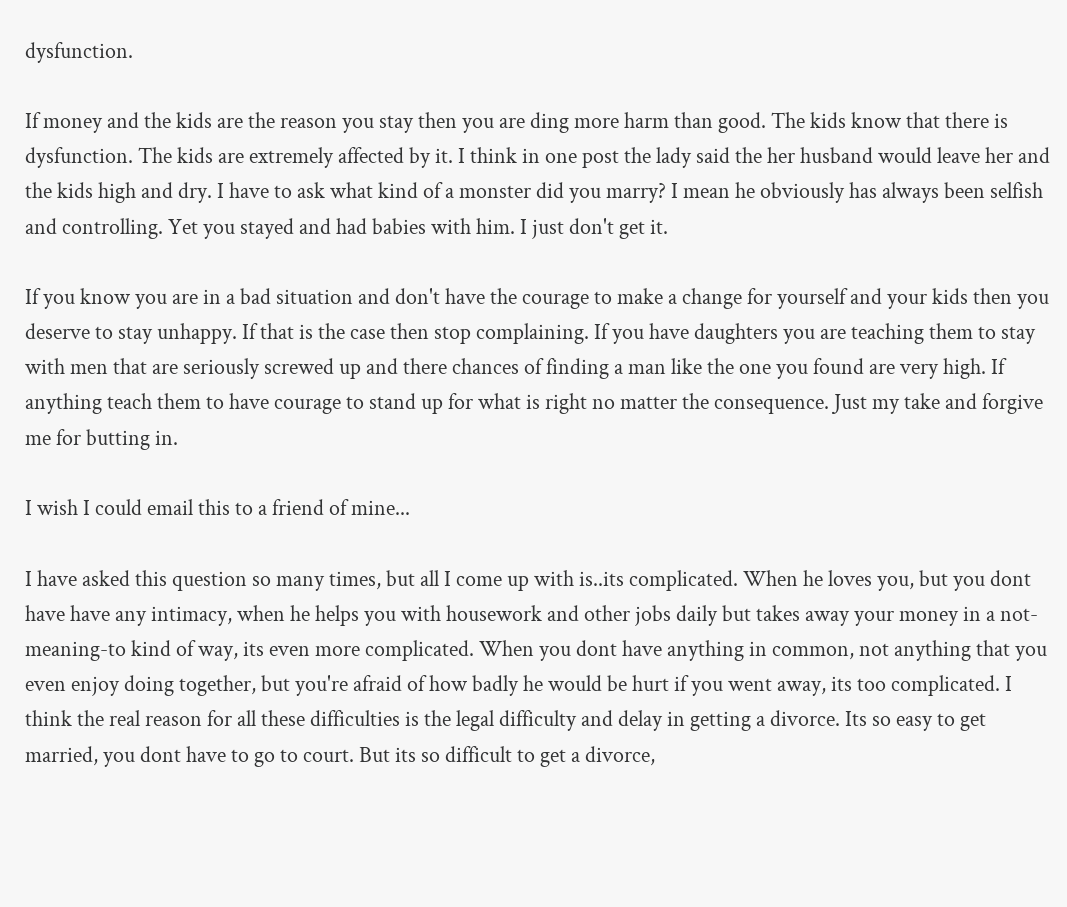dysfunction.

If money and the kids are the reason you stay then you are ding more harm than good. The kids know that there is dysfunction. The kids are extremely affected by it. I think in one post the lady said the her husband would leave her and the kids high and dry. I have to ask what kind of a monster did you marry? I mean he obviously has always been selfish and controlling. Yet you stayed and had babies with him. I just don't get it.

If you know you are in a bad situation and don't have the courage to make a change for yourself and your kids then you deserve to stay unhappy. If that is the case then stop complaining. If you have daughters you are teaching them to stay with men that are seriously screwed up and there chances of finding a man like the one you found are very high. If anything teach them to have courage to stand up for what is right no matter the consequence. Just my take and forgive me for butting in.

I wish I could email this to a friend of mine...

I have asked this question so many times, but all I come up with is..its complicated. When he loves you, but you dont have have any intimacy, when he helps you with housework and other jobs daily but takes away your money in a not-meaning-to kind of way, its even more complicated. When you dont have anything in common, not anything that you even enjoy doing together, but you're afraid of how badly he would be hurt if you went away, its too complicated. I think the real reason for all these difficulties is the legal difficulty and delay in getting a divorce. Its so easy to get married, you dont have to go to court. But its so difficult to get a divorce,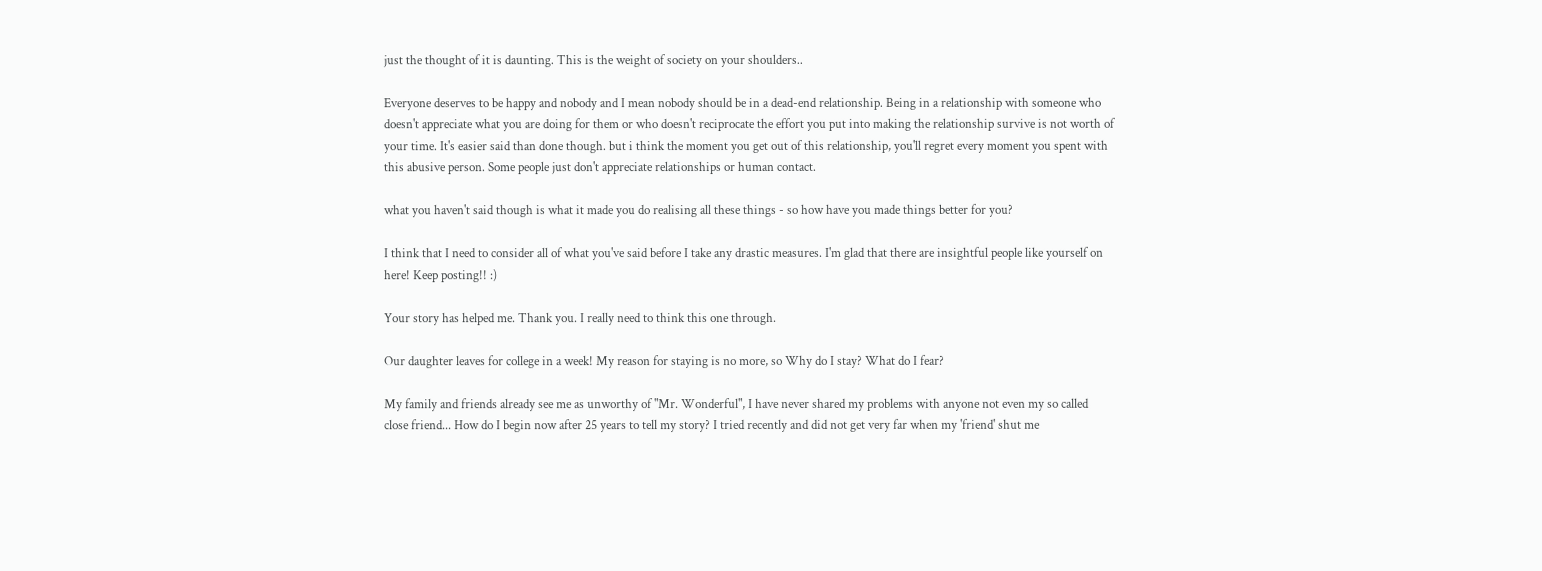just the thought of it is daunting. This is the weight of society on your shoulders..

Everyone deserves to be happy and nobody and I mean nobody should be in a dead-end relationship. Being in a relationship with someone who doesn't appreciate what you are doing for them or who doesn't reciprocate the effort you put into making the relationship survive is not worth of your time. It's easier said than done though. but i think the moment you get out of this relationship, you'll regret every moment you spent with this abusive person. Some people just don't appreciate relationships or human contact.

what you haven't said though is what it made you do realising all these things - so how have you made things better for you?

I think that I need to consider all of what you've said before I take any drastic measures. I'm glad that there are insightful people like yourself on here! Keep posting!! :)

Your story has helped me. Thank you. I really need to think this one through.

Our daughter leaves for college in a week! My reason for staying is no more, so Why do I stay? What do I fear?

My family and friends already see me as unworthy of "Mr. Wonderful", I have never shared my problems with anyone not even my so called close friend... How do I begin now after 25 years to tell my story? I tried recently and did not get very far when my 'friend' shut me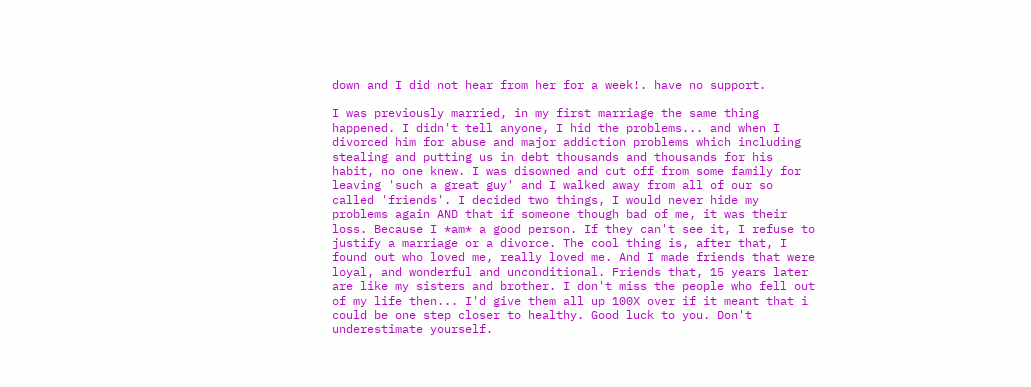down and I did not hear from her for a week!. have no support.

I was previously married, in my first marriage the same thing happened. I didn't tell anyone, I hid the problems... and when I divorced him for abuse and major addiction problems which including stealing and putting us in debt thousands and thousands for his habit, no one knew. I was disowned and cut off from some family for leaving 'such a great guy' and I walked away from all of our so called 'friends'. I decided two things, I would never hide my problems again AND that if someone though bad of me, it was their loss. Because I *am* a good person. If they can't see it, I refuse to justify a marriage or a divorce. The cool thing is, after that, I found out who loved me, really loved me. And I made friends that were loyal, and wonderful and unconditional. Friends that, 15 years later are like my sisters and brother. I don't miss the people who fell out of my life then... I'd give them all up 100X over if it meant that i could be one step closer to healthy. Good luck to you. Don't underestimate yourself.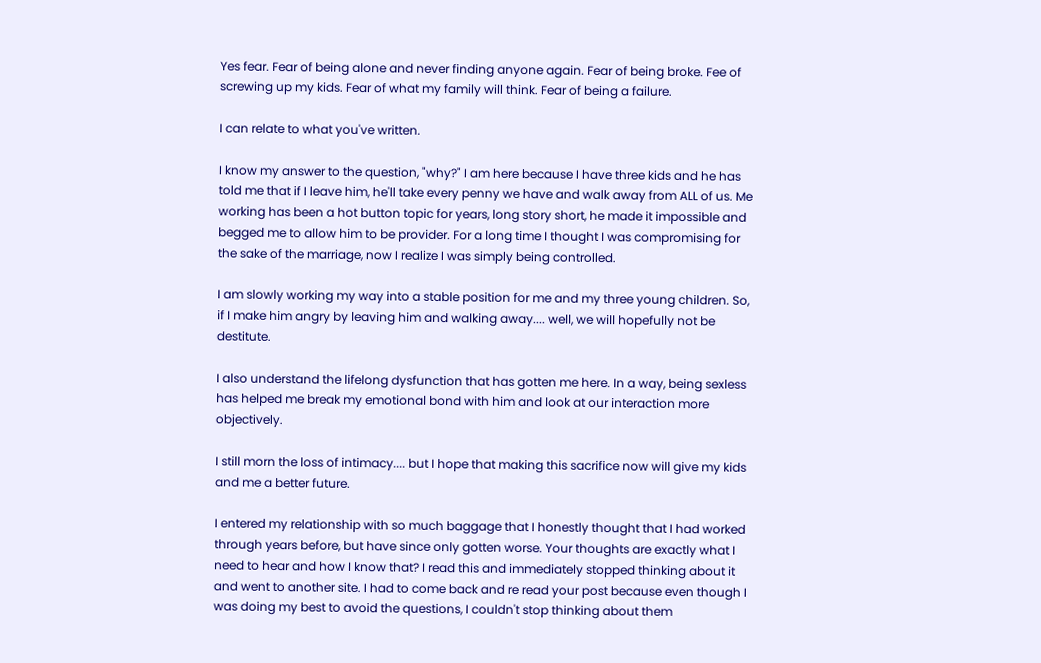Yes fear. Fear of being alone and never finding anyone again. Fear of being broke. Fee of screwing up my kids. Fear of what my family will think. Fear of being a failure.

I can relate to what you've written.

I know my answer to the question, "why?" I am here because I have three kids and he has told me that if I leave him, he'll take every penny we have and walk away from ALL of us. Me working has been a hot button topic for years, long story short, he made it impossible and begged me to allow him to be provider. For a long time I thought I was compromising for the sake of the marriage, now I realize I was simply being controlled.

I am slowly working my way into a stable position for me and my three young children. So, if I make him angry by leaving him and walking away.... well, we will hopefully not be destitute.

I also understand the lifelong dysfunction that has gotten me here. In a way, being sexless has helped me break my emotional bond with him and look at our interaction more objectively.

I still morn the loss of intimacy.... but I hope that making this sacrifice now will give my kids and me a better future.

I entered my relationship with so much baggage that I honestly thought that I had worked through years before, but have since only gotten worse. Your thoughts are exactly what I need to hear and how I know that? I read this and immediately stopped thinking about it and went to another site. I had to come back and re read your post because even though I was doing my best to avoid the questions, I couldn't stop thinking about them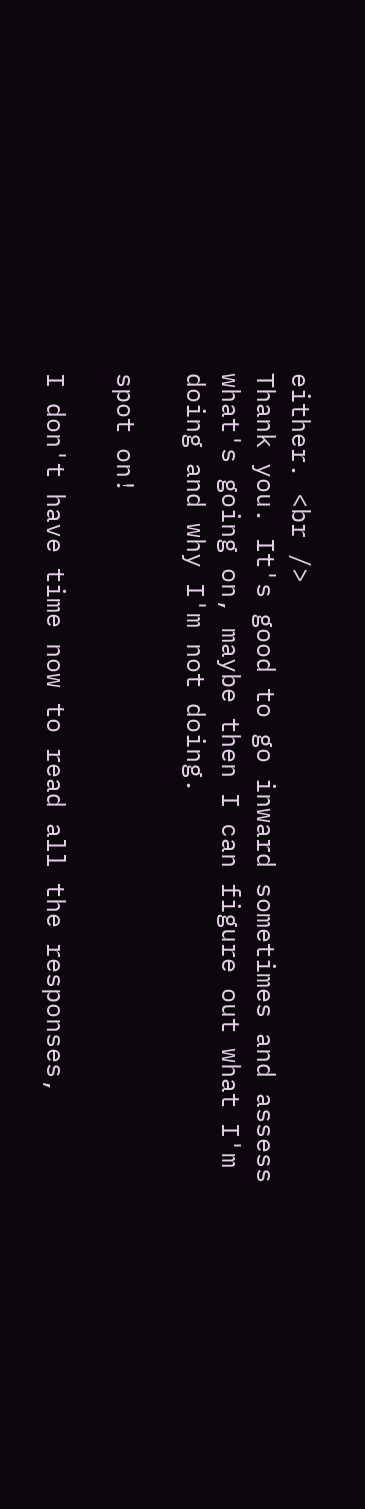either. <br />
Thank you. It's good to go inward sometimes and assess what's going on, maybe then I can figure out what I'm doing and why I'm not doing.

spot on!

I don't have time now to read all the responses,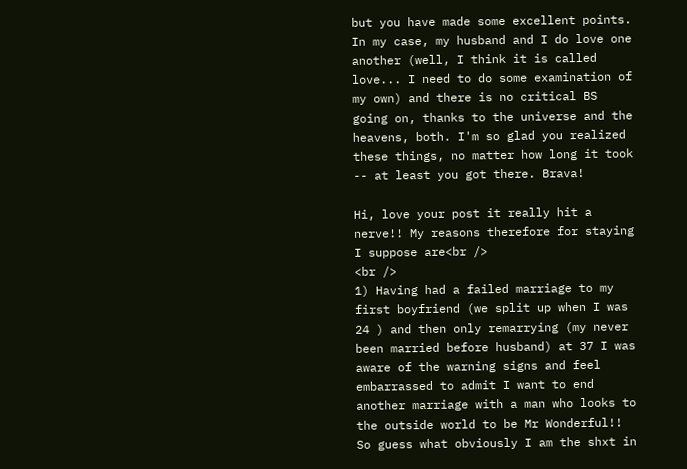but you have made some excellent points. In my case, my husband and I do love one another (well, I think it is called love... I need to do some examination of my own) and there is no critical BS going on, thanks to the universe and the heavens, both. I'm so glad you realized these things, no matter how long it took -- at least you got there. Brava!

Hi, love your post it really hit a nerve!! My reasons therefore for staying I suppose are<br />
<br />
1) Having had a failed marriage to my first boyfriend (we split up when I was 24 ) and then only remarrying (my never been married before husband) at 37 I was aware of the warning signs and feel embarrassed to admit I want to end another marriage with a man who looks to the outside world to be Mr Wonderful!! So guess what obviously I am the shxt in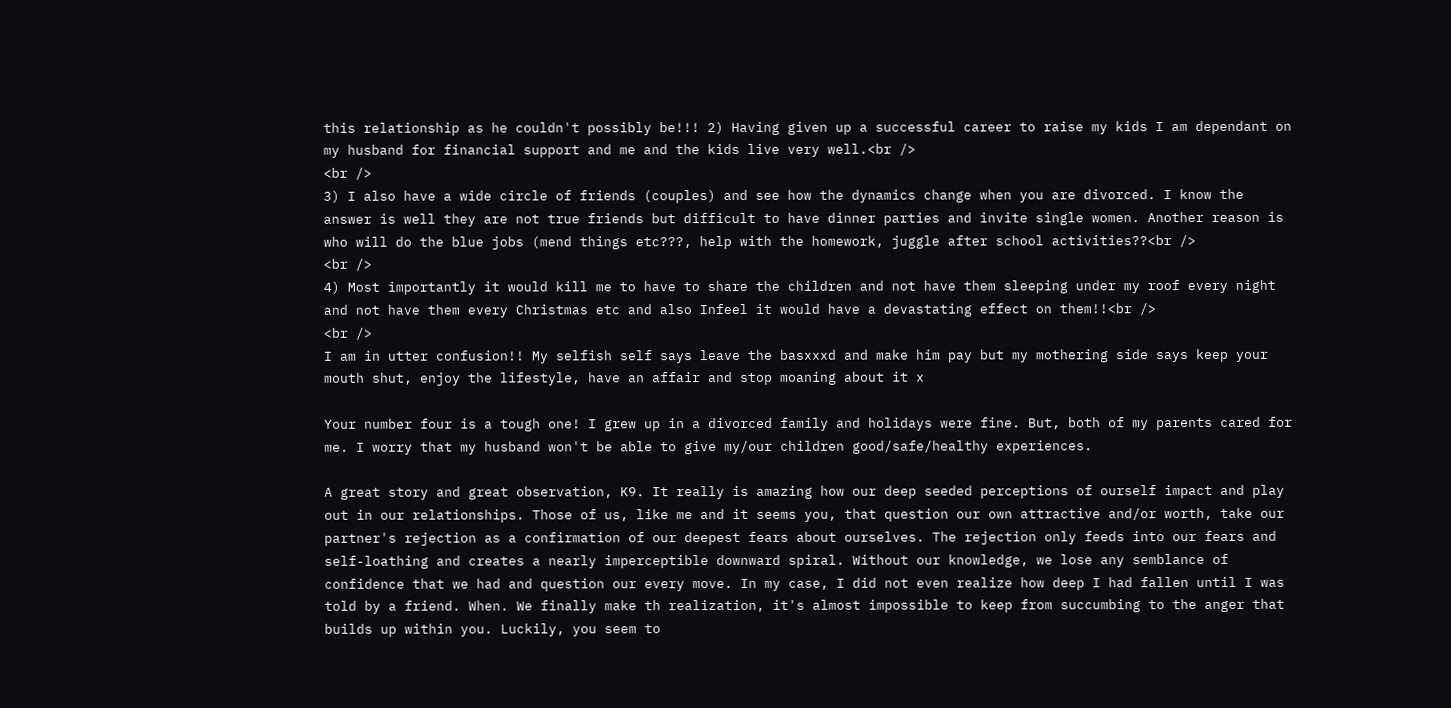this relationship as he couldn't possibly be!!! 2) Having given up a successful career to raise my kids I am dependant on my husband for financial support and me and the kids live very well.<br />
<br />
3) I also have a wide circle of friends (couples) and see how the dynamics change when you are divorced. I know the answer is well they are not true friends but difficult to have dinner parties and invite single women. Another reason is who will do the blue jobs (mend things etc???, help with the homework, juggle after school activities??<br />
<br />
4) Most importantly it would kill me to have to share the children and not have them sleeping under my roof every night and not have them every Christmas etc and also Infeel it would have a devastating effect on them!!<br />
<br />
I am in utter confusion!! My selfish self says leave the basxxxd and make him pay but my mothering side says keep your mouth shut, enjoy the lifestyle, have an affair and stop moaning about it x

Your number four is a tough one! I grew up in a divorced family and holidays were fine. But, both of my parents cared for me. I worry that my husband won't be able to give my/our children good/safe/healthy experiences.

A great story and great observation, K9. It really is amazing how our deep seeded perceptions of ourself impact and play out in our relationships. Those of us, like me and it seems you, that question our own attractive and/or worth, take our partner's rejection as a confirmation of our deepest fears about ourselves. The rejection only feeds into our fears and self-loathing and creates a nearly imperceptible downward spiral. Without our knowledge, we lose any semblance of confidence that we had and question our every move. In my case, I did not even realize how deep I had fallen until I was told by a friend. When. We finally make th realization, it's almost impossible to keep from succumbing to the anger that builds up within you. Luckily, you seem to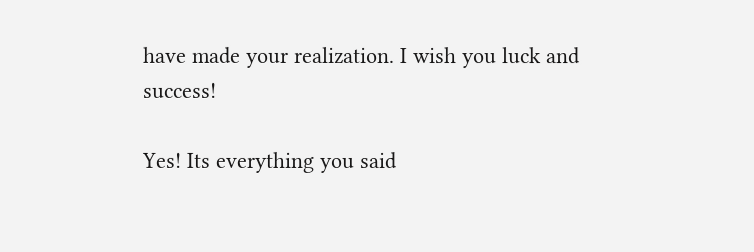have made your realization. I wish you luck and success!

Yes! Its everything you said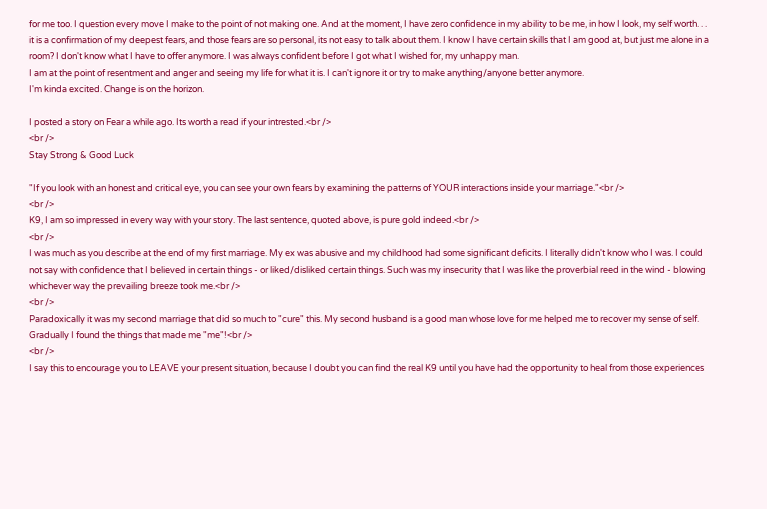for me too. I question every move I make to the point of not making one. And at the moment, I have zero confidence in my ability to be me, in how I look, my self worth. . . it is a confirmation of my deepest fears, and those fears are so personal, its not easy to talk about them. I know I have certain skills that I am good at, but just me alone in a room? I don't know what I have to offer anymore. I was always confident before I got what I wished for, my unhappy man.
I am at the point of resentment and anger and seeing my life for what it is. I can't ignore it or try to make anything/anyone better anymore.
I'm kinda excited. Change is on the horizon.

I posted a story on Fear a while ago. Its worth a read if your intrested.<br />
<br />
Stay Strong & Good Luck

"If you look with an honest and critical eye, you can see your own fears by examining the patterns of YOUR interactions inside your marriage."<br />
<br />
K9, I am so impressed in every way with your story. The last sentence, quoted above, is pure gold indeed.<br />
<br />
I was much as you describe at the end of my first marriage. My ex was abusive and my childhood had some significant deficits. I literally didn't know who I was. I could not say with confidence that I believed in certain things - or liked/disliked certain things. Such was my insecurity that I was like the proverbial reed in the wind - blowing whichever way the prevailing breeze took me.<br />
<br />
Paradoxically it was my second marriage that did so much to "cure" this. My second husband is a good man whose love for me helped me to recover my sense of self. Gradually I found the things that made me "me"!<br />
<br />
I say this to encourage you to LEAVE your present situation, because I doubt you can find the real K9 until you have had the opportunity to heal from those experiences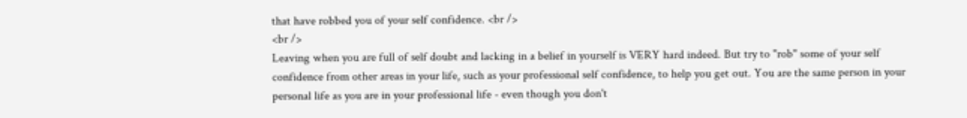that have robbed you of your self confidence. <br />
<br />
Leaving when you are full of self doubt and lacking in a belief in yourself is VERY hard indeed. But try to "rob" some of your self confidence from other areas in your life, such as your professional self confidence, to help you get out. You are the same person in your personal life as you are in your professional life - even though you don't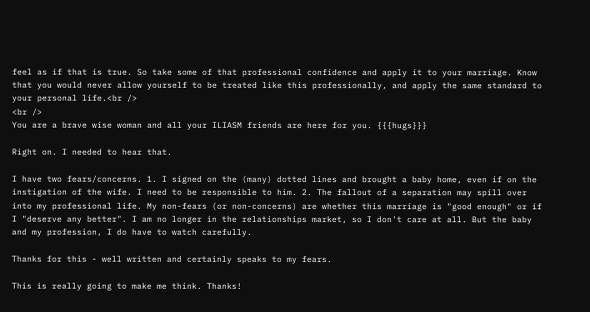feel as if that is true. So take some of that professional confidence and apply it to your marriage. Know that you would never allow yourself to be treated like this professionally, and apply the same standard to your personal life.<br />
<br />
You are a brave wise woman and all your ILIASM friends are here for you. {{{hugs}}}

Right on. I needed to hear that.

I have two fears/concerns. 1. I signed on the (many) dotted lines and brought a baby home, even if on the instigation of the wife. I need to be responsible to him. 2. The fallout of a separation may spill over into my professional life. My non-fears (or non-concerns) are whether this marriage is "good enough" or if I "deserve any better". I am no longer in the relationships market, so I don't care at all. But the baby and my profession, I do have to watch carefully.

Thanks for this - well written and certainly speaks to my fears.

This is really going to make me think. Thanks!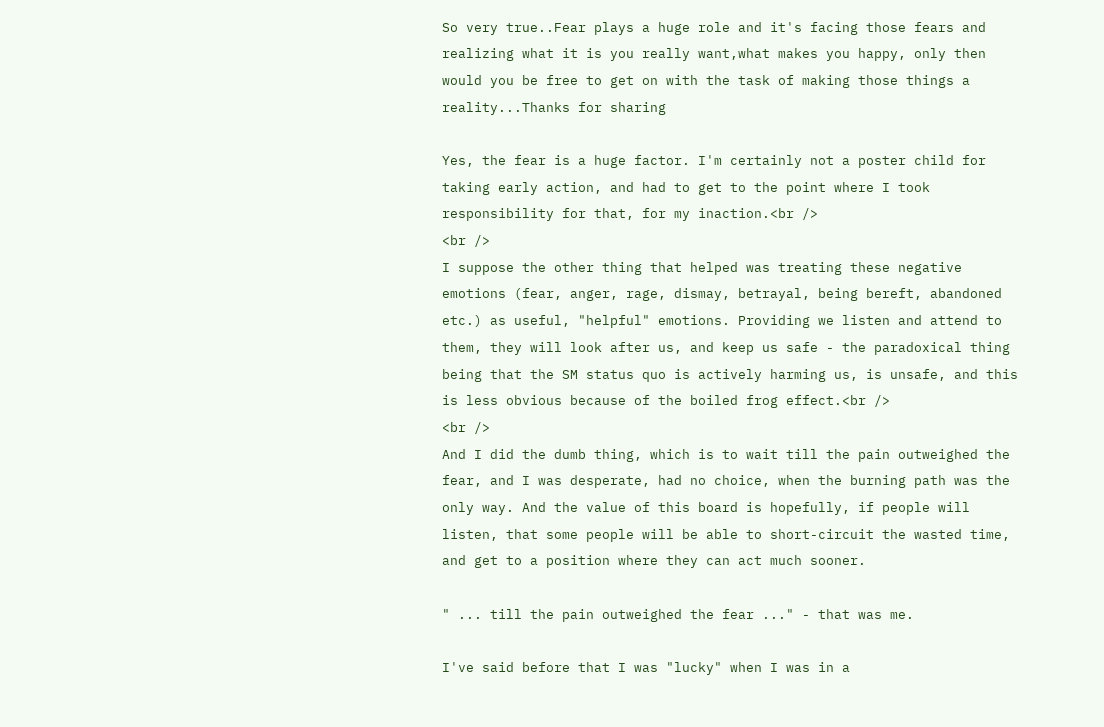So very true..Fear plays a huge role and it's facing those fears and realizing what it is you really want,what makes you happy, only then would you be free to get on with the task of making those things a reality...Thanks for sharing

Yes, the fear is a huge factor. I'm certainly not a poster child for taking early action, and had to get to the point where I took responsibility for that, for my inaction.<br />
<br />
I suppose the other thing that helped was treating these negative emotions (fear, anger, rage, dismay, betrayal, being bereft, abandoned etc.) as useful, "helpful" emotions. Providing we listen and attend to them, they will look after us, and keep us safe - the paradoxical thing being that the SM status quo is actively harming us, is unsafe, and this is less obvious because of the boiled frog effect.<br />
<br />
And I did the dumb thing, which is to wait till the pain outweighed the fear, and I was desperate, had no choice, when the burning path was the only way. And the value of this board is hopefully, if people will listen, that some people will be able to short-circuit the wasted time, and get to a position where they can act much sooner.

" ... till the pain outweighed the fear ..." - that was me.

I've said before that I was "lucky" when I was in a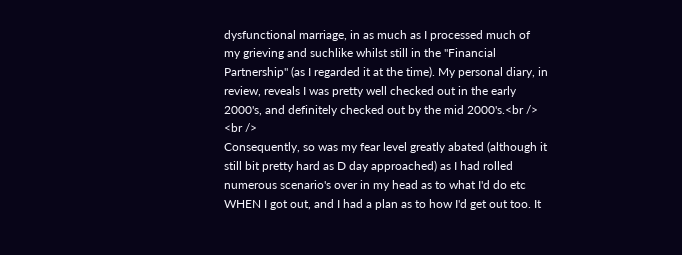dysfunctional marriage, in as much as I processed much of my grieving and suchlike whilst still in the "Financial Partnership" (as I regarded it at the time). My personal diary, in review, reveals I was pretty well checked out in the early 2000's, and definitely checked out by the mid 2000's.<br />
<br />
Consequently, so was my fear level greatly abated (although it still bit pretty hard as D day approached) as I had rolled numerous scenario's over in my head as to what I'd do etc WHEN I got out, and I had a plan as to how I'd get out too. It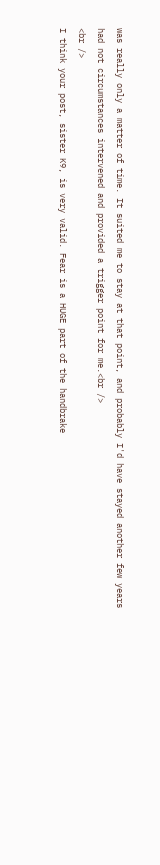was really only a matter of time. It suited me to stay at that point, and probably I'd have stayed another few years had not circumstances intervened and provided a trigger point for me.<br />
<br />
I think your post, sister K9, is very valid. Fear is a HUGE part of the handbrake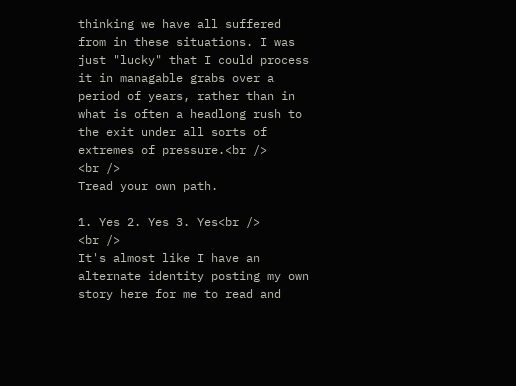thinking we have all suffered from in these situations. I was just "lucky" that I could process it in managable grabs over a period of years, rather than in what is often a headlong rush to the exit under all sorts of extremes of pressure.<br />
<br />
Tread your own path.

1. Yes 2. Yes 3. Yes<br />
<br />
It's almost like I have an alternate identity posting my own story here for me to read and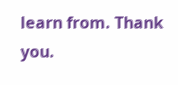learn from. Thank you.